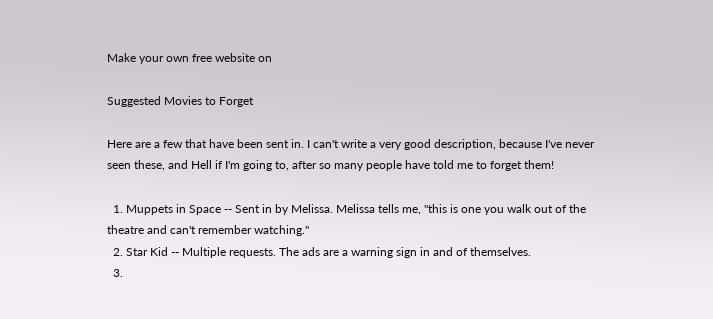Make your own free website on

Suggested Movies to Forget

Here are a few that have been sent in. I can't write a very good description, because I've never seen these, and Hell if I'm going to, after so many people have told me to forget them!

  1. Muppets in Space -- Sent in by Melissa. Melissa tells me, "this is one you walk out of the theatre and can't remember watching."
  2. Star Kid -- Multiple requests. The ads are a warning sign in and of themselves.
  3.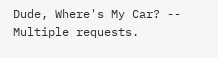Dude, Where's My Car? -- Multiple requests.